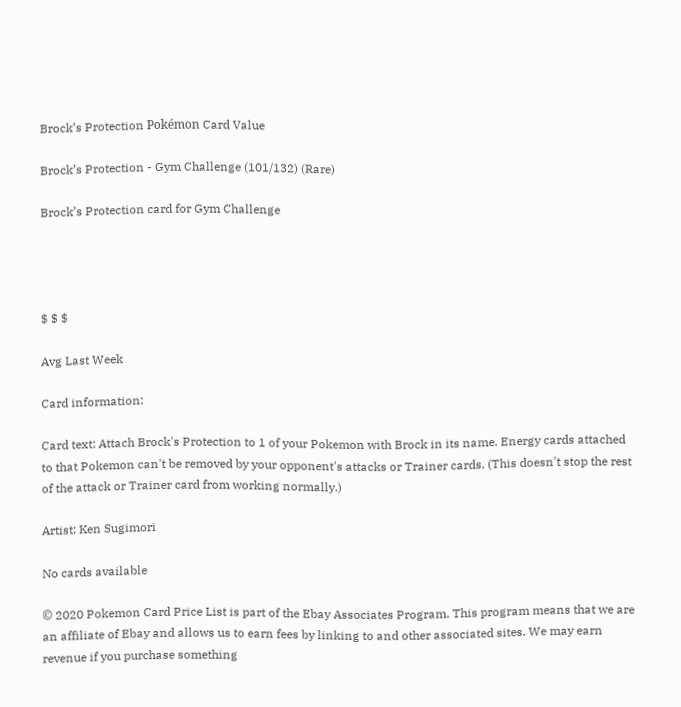Brock’s Protection Pokémon Card Value

Brock’s Protection - Gym Challenge (101/132) (Rare)

Brock’s Protection card for Gym Challenge




$ $ $

Avg Last Week

Card information:

Card text: Attach Brock's Protection to 1 of your Pokemon with Brock in its name. Energy cards attached to that Pokemon can't be removed by your opponent's attacks or Trainer cards. (This doesn't stop the rest of the attack or Trainer card from working normally.)

Artist: Ken Sugimori

No cards available

© 2020 Pokemon Card Price List is part of the Ebay Associates Program. This program means that we are an affiliate of Ebay and allows us to earn fees by linking to and other associated sites. We may earn revenue if you purchase something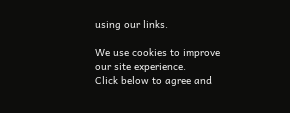using our links.

We use cookies to improve our site experience.
Click below to agree and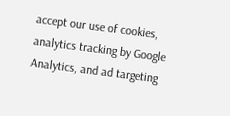accept our use of cookies, analytics tracking by Google Analytics, and ad targeting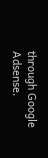through Google Adsense.